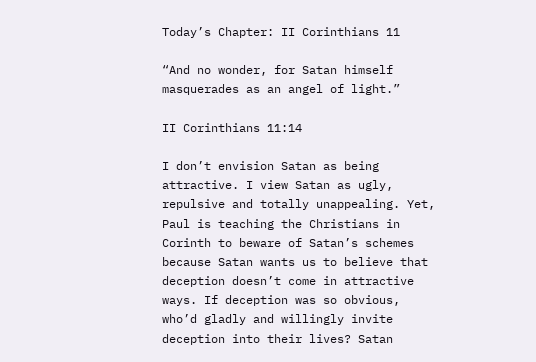Today’s Chapter: II Corinthians 11

“And no wonder, for Satan himself masquerades as an angel of light.”

II Corinthians 11:14

I don’t envision Satan as being attractive. I view Satan as ugly, repulsive and totally unappealing. Yet, Paul is teaching the Christians in Corinth to beware of Satan’s schemes because Satan wants us to believe that deception doesn’t come in attractive ways. If deception was so obvious, who’d gladly and willingly invite deception into their lives? Satan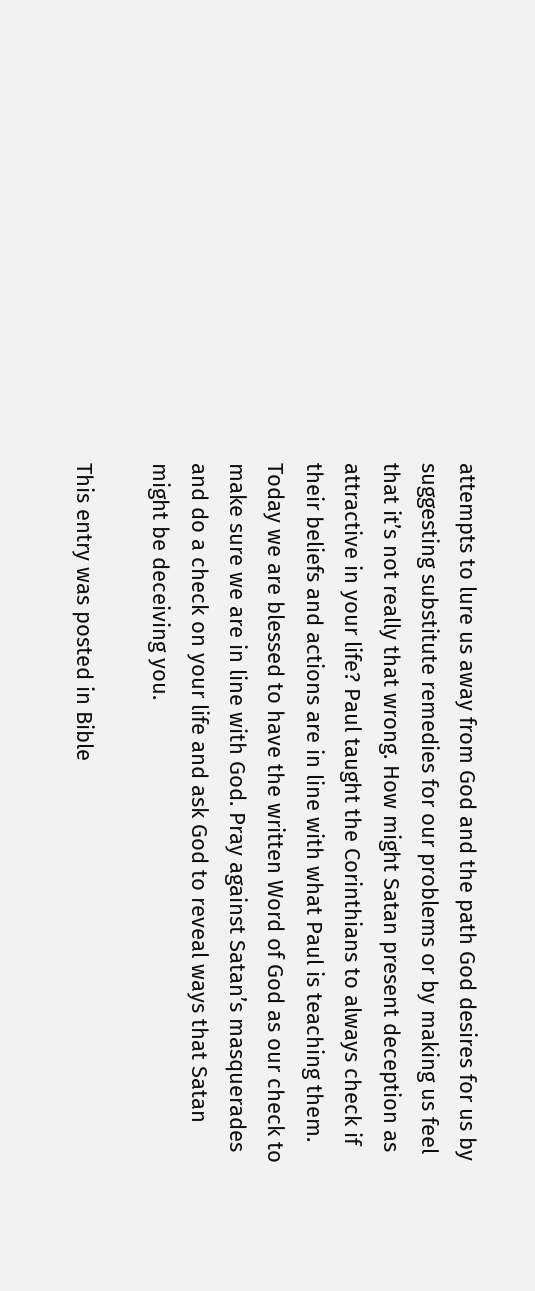attempts to lure us away from God and the path God desires for us by suggesting substitute remedies for our problems or by making us feel that it’s not really that wrong. How might Satan present deception as attractive in your life? Paul taught the Corinthians to always check if their beliefs and actions are in line with what Paul is teaching them. Today we are blessed to have the written Word of God as our check to make sure we are in line with God. Pray against Satan’s masquerades and do a check on your life and ask God to reveal ways that Satan might be deceiving you.

This entry was posted in Bible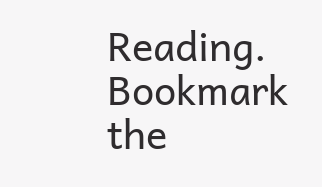Reading. Bookmark the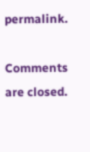permalink.

Comments are closed.